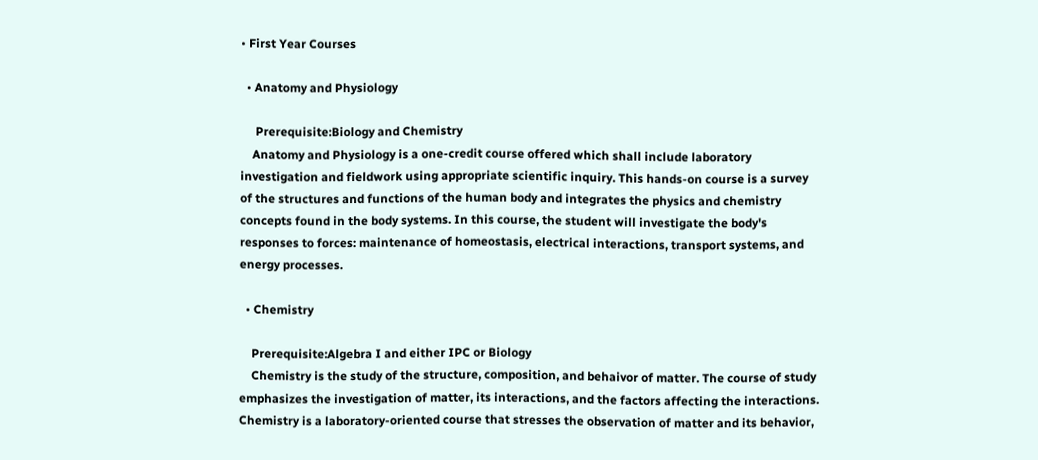• First Year Courses

  • Anatomy and Physiology

     Prerequisite:Biology and Chemistry
    Anatomy and Physiology is a one-credit course offered which shall include laboratory investigation and fieldwork using appropriate scientific inquiry. This hands-on course is a survey of the structures and functions of the human body and integrates the physics and chemistry concepts found in the body systems. In this course, the student will investigate the body's responses to forces: maintenance of homeostasis, electrical interactions, transport systems, and energy processes.

  • Chemistry

    Prerequisite:Algebra I and either IPC or Biology
    Chemistry is the study of the structure, composition, and behaivor of matter. The course of study emphasizes the investigation of matter, its interactions, and the factors affecting the interactions. Chemistry is a laboratory-oriented course that stresses the observation of matter and its behavior,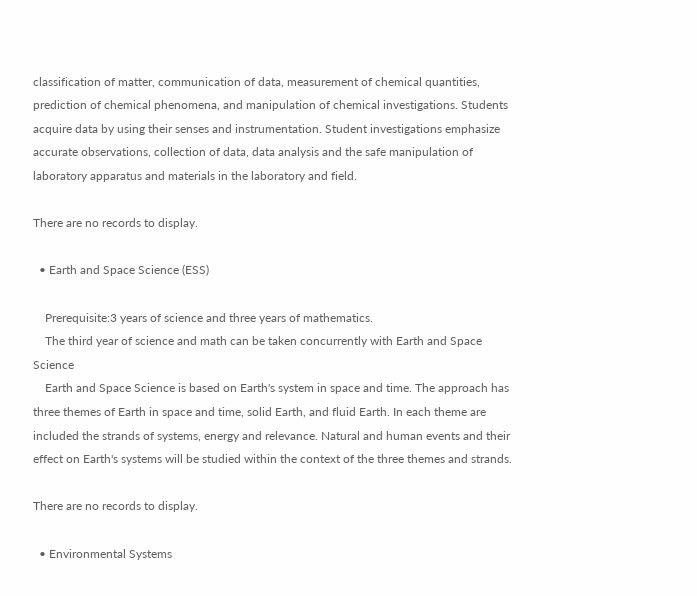classification of matter, communication of data, measurement of chemical quantities, prediction of chemical phenomena, and manipulation of chemical investigations. Students acquire data by using their senses and instrumentation. Student investigations emphasize accurate observations, collection of data, data analysis and the safe manipulation of laboratory apparatus and materials in the laboratory and field.

There are no records to display.

  • Earth and Space Science (ESS)

    Prerequisite:3 years of science and three years of mathematics.
    The third year of science and math can be taken concurrently with Earth and Space Science
    Earth and Space Science is based on Earth's system in space and time. The approach has three themes of Earth in space and time, solid Earth, and fluid Earth. In each theme are included the strands of systems, energy and relevance. Natural and human events and their effect on Earth's systems will be studied within the context of the three themes and strands.

There are no records to display.

  • Environmental Systems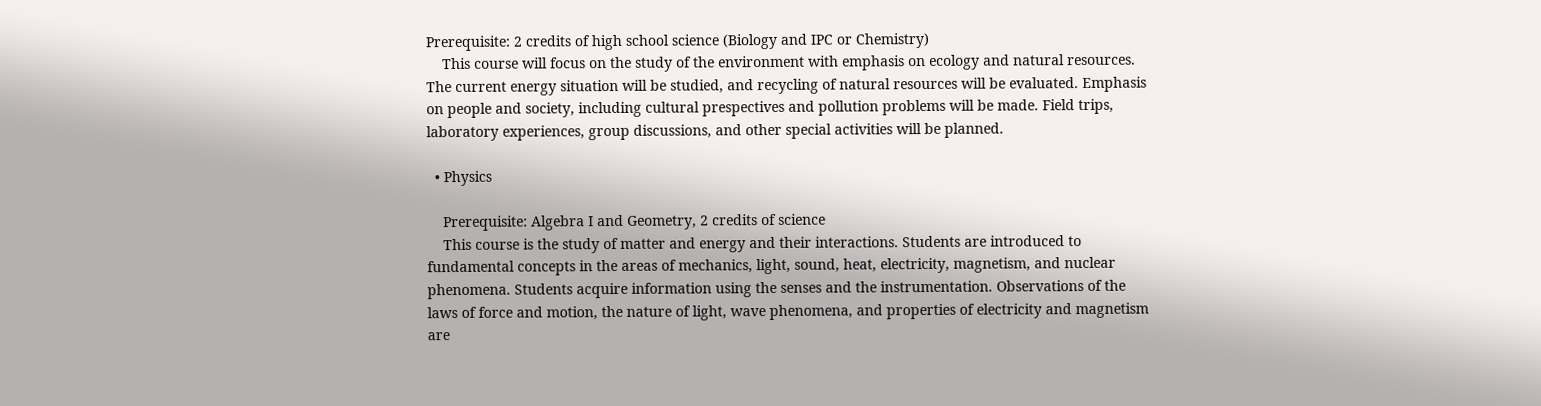Prerequisite: 2 credits of high school science (Biology and IPC or Chemistry)
    This course will focus on the study of the environment with emphasis on ecology and natural resources. The current energy situation will be studied, and recycling of natural resources will be evaluated. Emphasis on people and society, including cultural prespectives and pollution problems will be made. Field trips, laboratory experiences, group discussions, and other special activities will be planned.

  • Physics

    Prerequisite: Algebra I and Geometry, 2 credits of science
    This course is the study of matter and energy and their interactions. Students are introduced to fundamental concepts in the areas of mechanics, light, sound, heat, electricity, magnetism, and nuclear phenomena. Students acquire information using the senses and the instrumentation. Observations of the laws of force and motion, the nature of light, wave phenomena, and properties of electricity and magnetism are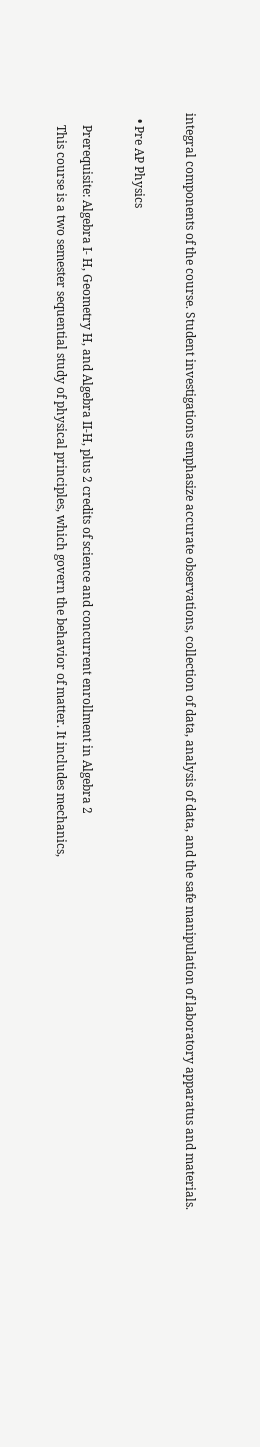integral components of the course. Student investigations emphasize accurate observations, collection of data, analysis of data, and the safe manipulation of laboratory apparatus and materials.

  • Pre AP Physics

    Prerequisite: Algebra I- H, Geometry H, and Algebra II-H, plus 2 credits of science and concurrent enrollment in Algebra 2
    This course is a two semester sequential study of physical principles, which govern the behavior of matter. It includes mechanics,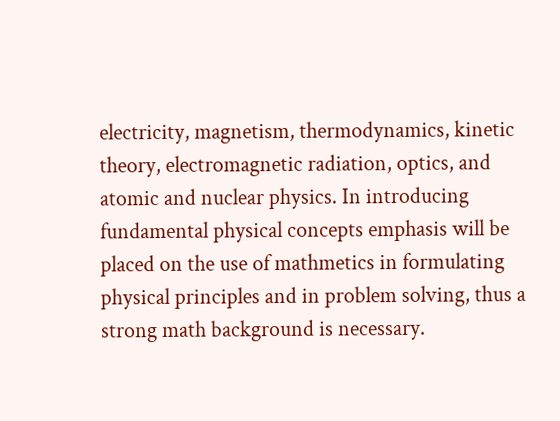electricity, magnetism, thermodynamics, kinetic theory, electromagnetic radiation, optics, and atomic and nuclear physics. In introducing fundamental physical concepts emphasis will be placed on the use of mathmetics in formulating physical principles and in problem solving, thus a strong math background is necessary.